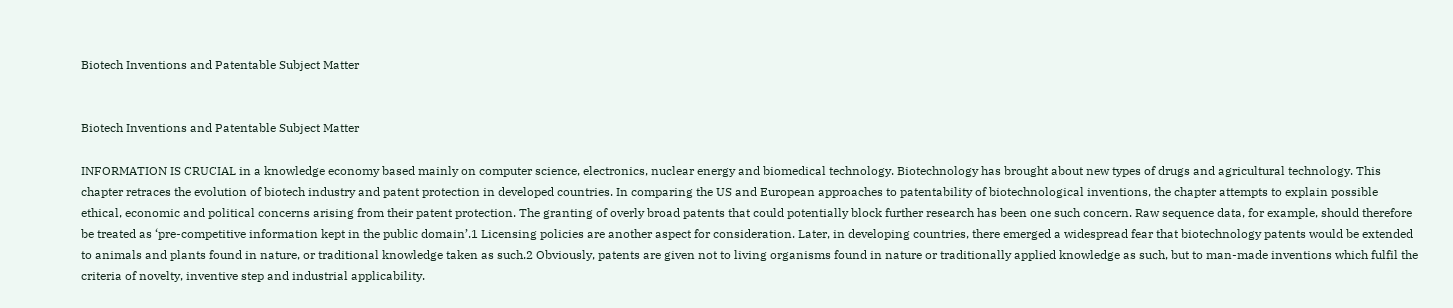Biotech Inventions and Patentable Subject Matter


Biotech Inventions and Patentable Subject Matter

INFORMATION IS CRUCIAL in a knowledge economy based mainly on computer science, electronics, nuclear energy and biomedical technology. Biotechnology has brought about new types of drugs and agricultural technology. This chapter retraces the evolution of biotech industry and patent protection in developed countries. In comparing the US and European approaches to patentability of biotechnological inventions, the chapter attempts to explain possible ethical, economic and political concerns arising from their patent protection. The granting of overly broad patents that could potentially block further research has been one such concern. Raw sequence data, for example, should therefore be treated as ‘pre-competitive information kept in the public domain’.1 Licensing policies are another aspect for consideration. Later, in developing countries, there emerged a widespread fear that biotechnology patents would be extended to animals and plants found in nature, or traditional knowledge taken as such.2 Obviously, patents are given not to living organisms found in nature or traditionally applied knowledge as such, but to man-made inventions which fulfil the criteria of novelty, inventive step and industrial applicability.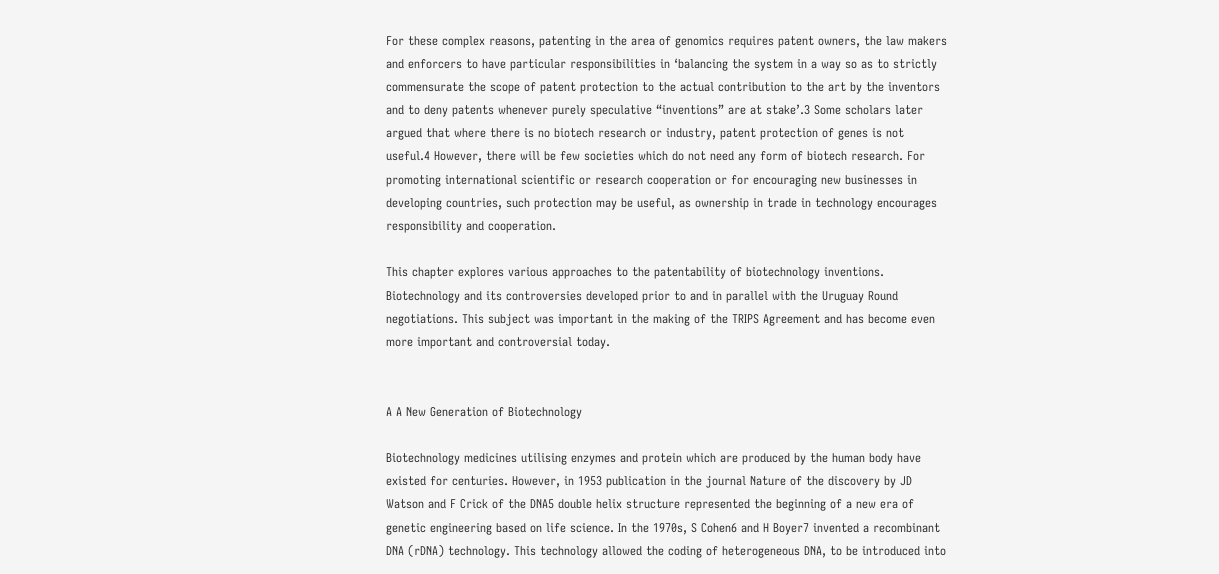For these complex reasons, patenting in the area of genomics requires patent owners, the law makers and enforcers to have particular responsibilities in ‘balancing the system in a way so as to strictly commensurate the scope of patent protection to the actual contribution to the art by the inventors and to deny patents whenever purely speculative “inventions” are at stake’.3 Some scholars later argued that where there is no biotech research or industry, patent protection of genes is not useful.4 However, there will be few societies which do not need any form of biotech research. For promoting international scientific or research cooperation or for encouraging new businesses in developing countries, such protection may be useful, as ownership in trade in technology encourages responsibility and cooperation.

This chapter explores various approaches to the patentability of biotechnology inventions. Biotechnology and its controversies developed prior to and in parallel with the Uruguay Round negotiations. This subject was important in the making of the TRIPS Agreement and has become even more important and controversial today.


A A New Generation of Biotechnology

Biotechnology medicines utilising enzymes and protein which are produced by the human body have existed for centuries. However, in 1953 publication in the journal Nature of the discovery by JD Watson and F Crick of the DNA5 double helix structure represented the beginning of a new era of genetic engineering based on life science. In the 1970s, S Cohen6 and H Boyer7 invented a recombinant DNA (rDNA) technology. This technology allowed the coding of heterogeneous DNA, to be introduced into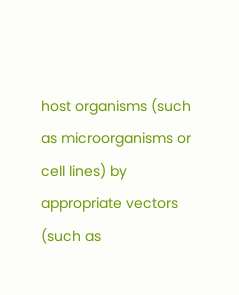host organisms (such as microorganisms or cell lines) by appropriate vectors (such as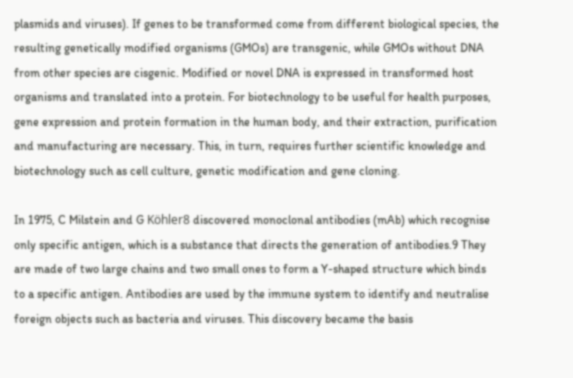plasmids and viruses). If genes to be transformed come from different biological species, the resulting genetically modified organisms (GMOs) are transgenic, while GMOs without DNA from other species are cisgenic. Modified or novel DNA is expressed in transformed host organisms and translated into a protein. For biotechnology to be useful for health purposes, gene expression and protein formation in the human body, and their extraction, purification and manufacturing are necessary. This, in turn, requires further scientific knowledge and biotechnology such as cell culture, genetic modification and gene cloning.

In 1975, C Milstein and G Köhler8 discovered monoclonal antibodies (mAb) which recognise only specific antigen, which is a substance that directs the generation of antibodies.9 They are made of two large chains and two small ones to form a Y-shaped structure which binds to a specific antigen. Antibodies are used by the immune system to identify and neutralise foreign objects such as bacteria and viruses. This discovery became the basis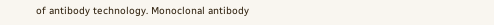of antibody technology. Monoclonal antibody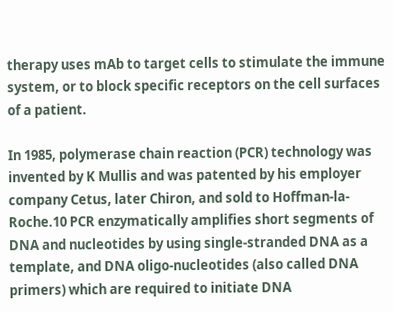therapy uses mAb to target cells to stimulate the immune system, or to block specific receptors on the cell surfaces of a patient.

In 1985, polymerase chain reaction (PCR) technology was invented by K Mullis and was patented by his employer company Cetus, later Chiron, and sold to Hoffman-la-Roche.10 PCR enzymatically amplifies short segments of DNA and nucleotides by using single-stranded DNA as a template, and DNA oligo-nucleotides (also called DNA primers) which are required to initiate DNA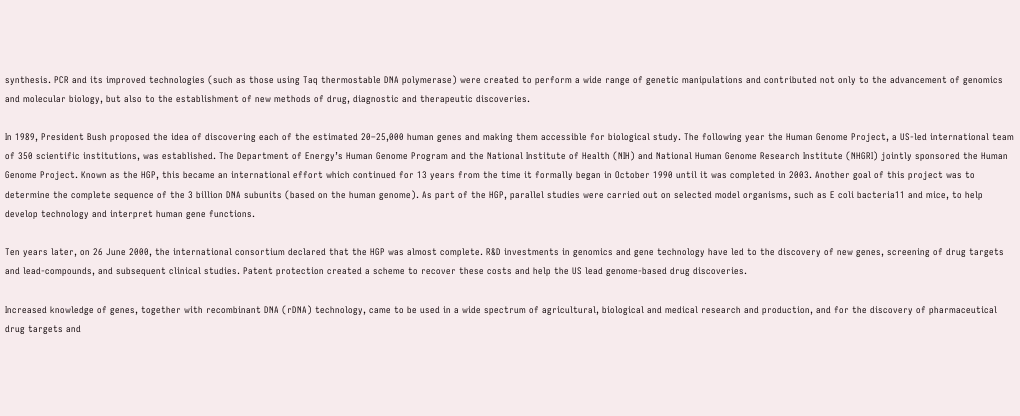synthesis. PCR and its improved technologies (such as those using Taq thermostable DNA polymerase) were created to perform a wide range of genetic manipulations and contributed not only to the advancement of genomics and molecular biology, but also to the establishment of new methods of drug, diagnostic and therapeutic discoveries.

In 1989, President Bush proposed the idea of discovering each of the estimated 20–25,000 human genes and making them accessible for biological study. The following year the Human Genome Project, a US-led international team of 350 scientific institutions, was established. The Department of Energy’s Human Genome Program and the National Institute of Health (NIH) and National Human Genome Research Institute (NHGRI) jointly sponsored the Human Genome Project. Known as the HGP, this became an international effort which continued for 13 years from the time it formally began in October 1990 until it was completed in 2003. Another goal of this project was to determine the complete sequence of the 3 billion DNA subunits (based on the human genome). As part of the HGP, parallel studies were carried out on selected model organisms, such as E coli bacteria11 and mice, to help develop technology and interpret human gene functions.

Ten years later, on 26 June 2000, the international consortium declared that the HGP was almost complete. R&D investments in genomics and gene technology have led to the discovery of new genes, screening of drug targets and lead-compounds, and subsequent clinical studies. Patent protection created a scheme to recover these costs and help the US lead genome-based drug discoveries.

Increased knowledge of genes, together with recombinant DNA (rDNA) technology, came to be used in a wide spectrum of agricultural, biological and medical research and production, and for the discovery of pharmaceutical drug targets and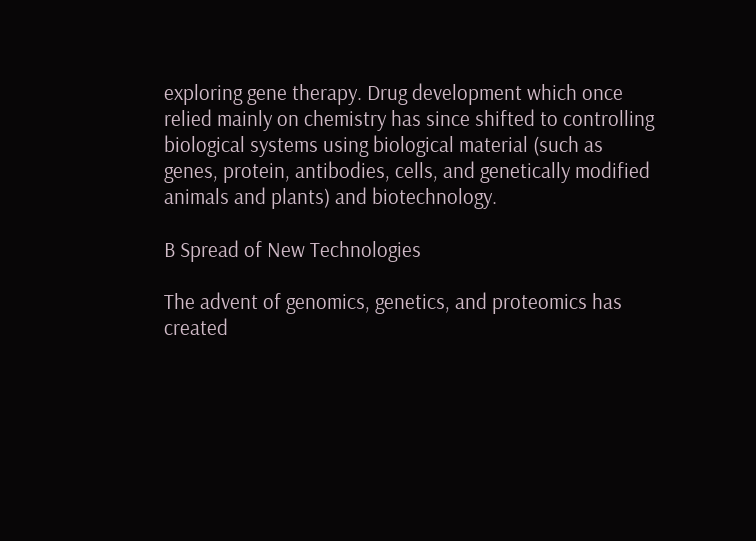exploring gene therapy. Drug development which once relied mainly on chemistry has since shifted to controlling biological systems using biological material (such as genes, protein, antibodies, cells, and genetically modified animals and plants) and biotechnology.

B Spread of New Technologies

The advent of genomics, genetics, and proteomics has created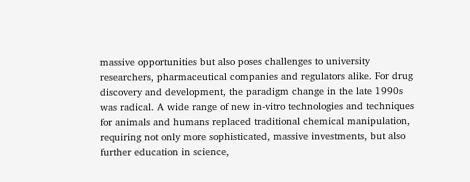massive opportunities but also poses challenges to university researchers, pharmaceutical companies and regulators alike. For drug discovery and development, the paradigm change in the late 1990s was radical. A wide range of new in-vitro technologies and techniques for animals and humans replaced traditional chemical manipulation, requiring not only more sophisticated, massive investments, but also further education in science,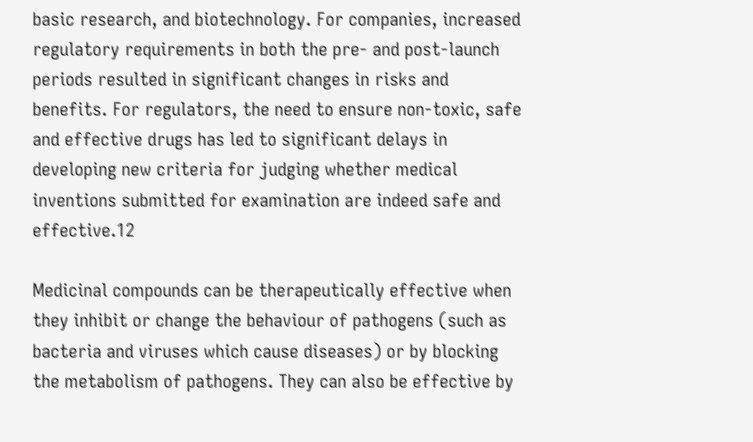basic research, and biotechnology. For companies, increased regulatory requirements in both the pre- and post-launch periods resulted in significant changes in risks and benefits. For regulators, the need to ensure non-toxic, safe and effective drugs has led to significant delays in developing new criteria for judging whether medical inventions submitted for examination are indeed safe and effective.12

Medicinal compounds can be therapeutically effective when they inhibit or change the behaviour of pathogens (such as bacteria and viruses which cause diseases) or by blocking the metabolism of pathogens. They can also be effective by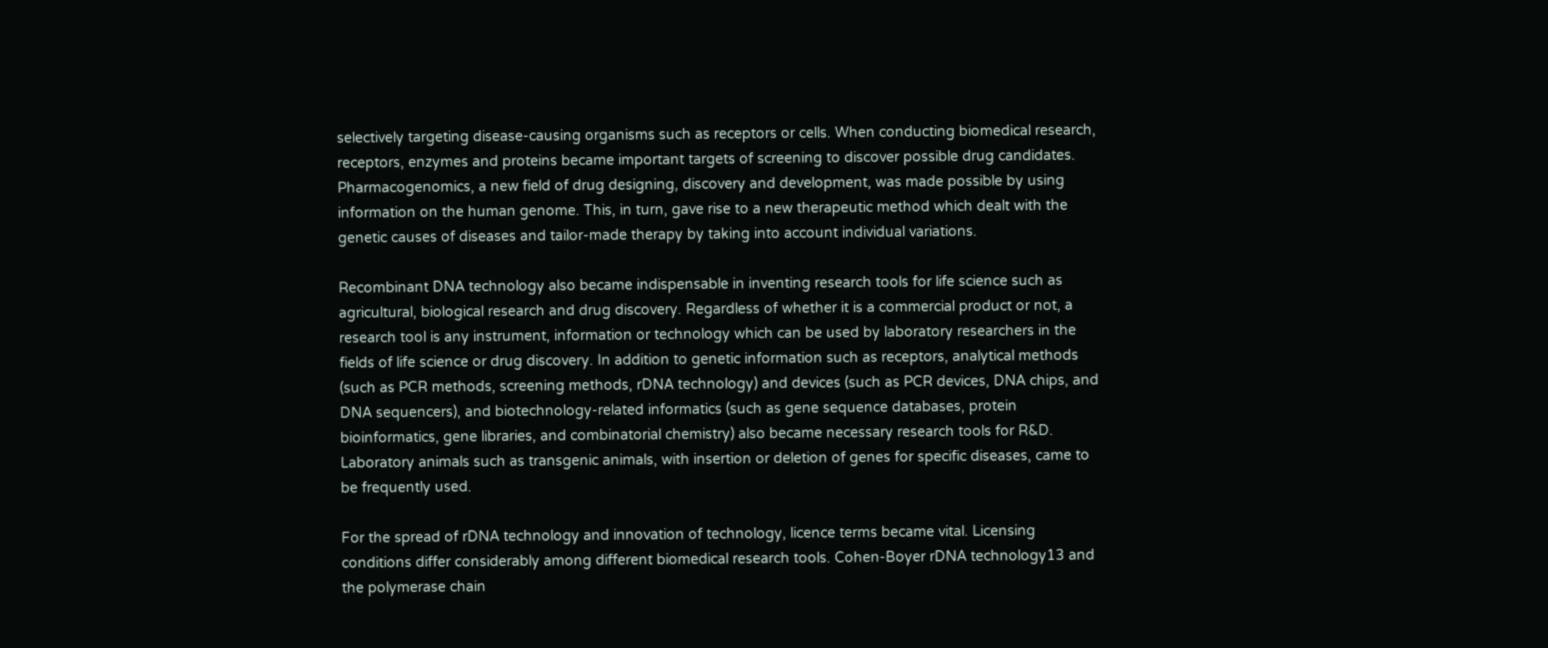selectively targeting disease-causing organisms such as receptors or cells. When conducting biomedical research, receptors, enzymes and proteins became important targets of screening to discover possible drug candidates. Pharmacogenomics, a new field of drug designing, discovery and development, was made possible by using information on the human genome. This, in turn, gave rise to a new therapeutic method which dealt with the genetic causes of diseases and tailor-made therapy by taking into account individual variations.

Recombinant DNA technology also became indispensable in inventing research tools for life science such as agricultural, biological research and drug discovery. Regardless of whether it is a commercial product or not, a research tool is any instrument, information or technology which can be used by laboratory researchers in the fields of life science or drug discovery. In addition to genetic information such as receptors, analytical methods (such as PCR methods, screening methods, rDNA technology) and devices (such as PCR devices, DNA chips, and DNA sequencers), and biotechnology-related informatics (such as gene sequence databases, protein bioinformatics, gene libraries, and combinatorial chemistry) also became necessary research tools for R&D. Laboratory animals such as transgenic animals, with insertion or deletion of genes for specific diseases, came to be frequently used.

For the spread of rDNA technology and innovation of technology, licence terms became vital. Licensing conditions differ considerably among different biomedical research tools. Cohen-Boyer rDNA technology13 and the polymerase chain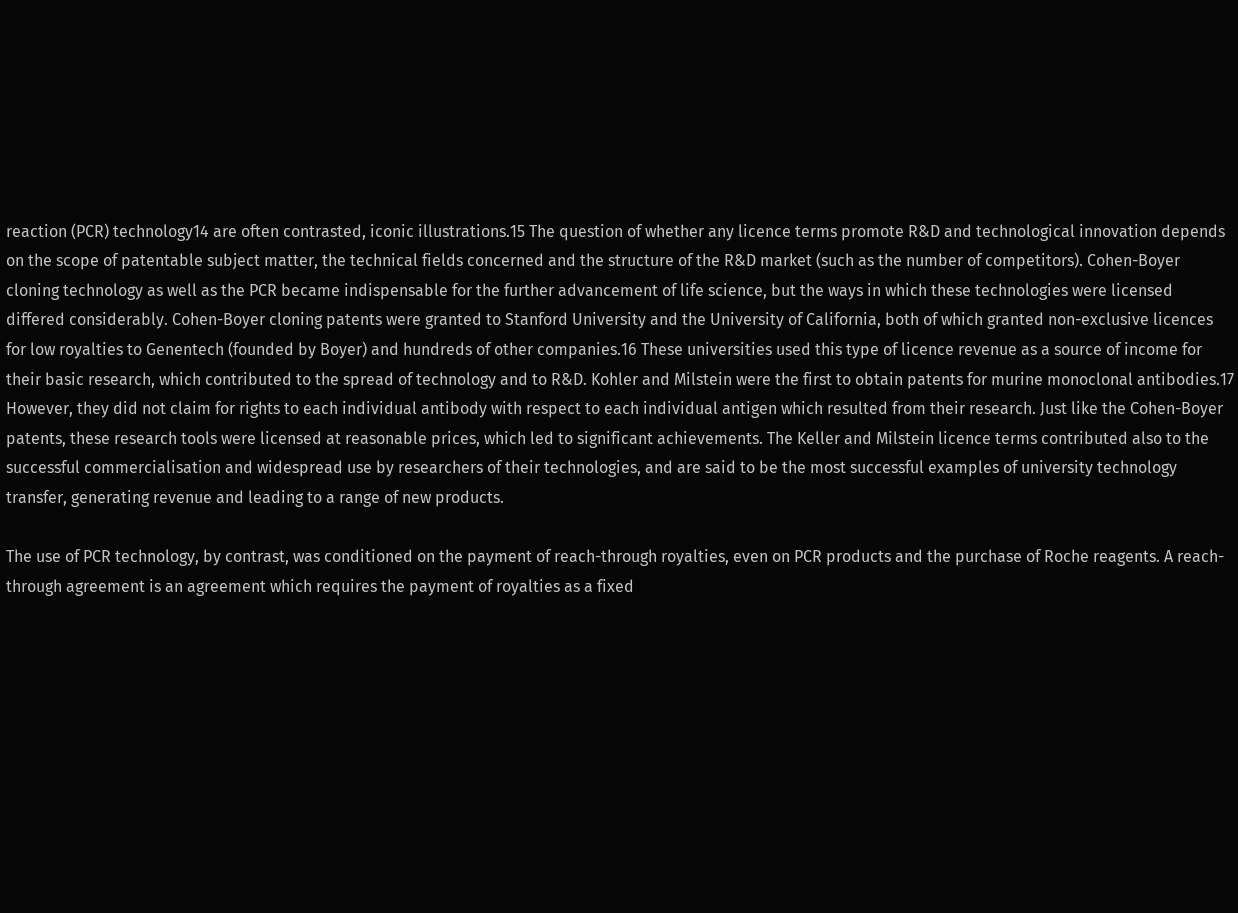reaction (PCR) technology14 are often contrasted, iconic illustrations.15 The question of whether any licence terms promote R&D and technological innovation depends on the scope of patentable subject matter, the technical fields concerned and the structure of the R&D market (such as the number of competitors). Cohen-Boyer cloning technology as well as the PCR became indispensable for the further advancement of life science, but the ways in which these technologies were licensed differed considerably. Cohen-Boyer cloning patents were granted to Stanford University and the University of California, both of which granted non-exclusive licences for low royalties to Genentech (founded by Boyer) and hundreds of other companies.16 These universities used this type of licence revenue as a source of income for their basic research, which contributed to the spread of technology and to R&D. Kohler and Milstein were the first to obtain patents for murine monoclonal antibodies.17 However, they did not claim for rights to each individual antibody with respect to each individual antigen which resulted from their research. Just like the Cohen-Boyer patents, these research tools were licensed at reasonable prices, which led to significant achievements. The Keller and Milstein licence terms contributed also to the successful commercialisation and widespread use by researchers of their technologies, and are said to be the most successful examples of university technology transfer, generating revenue and leading to a range of new products.

The use of PCR technology, by contrast, was conditioned on the payment of reach-through royalties, even on PCR products and the purchase of Roche reagents. A reach-through agreement is an agreement which requires the payment of royalties as a fixed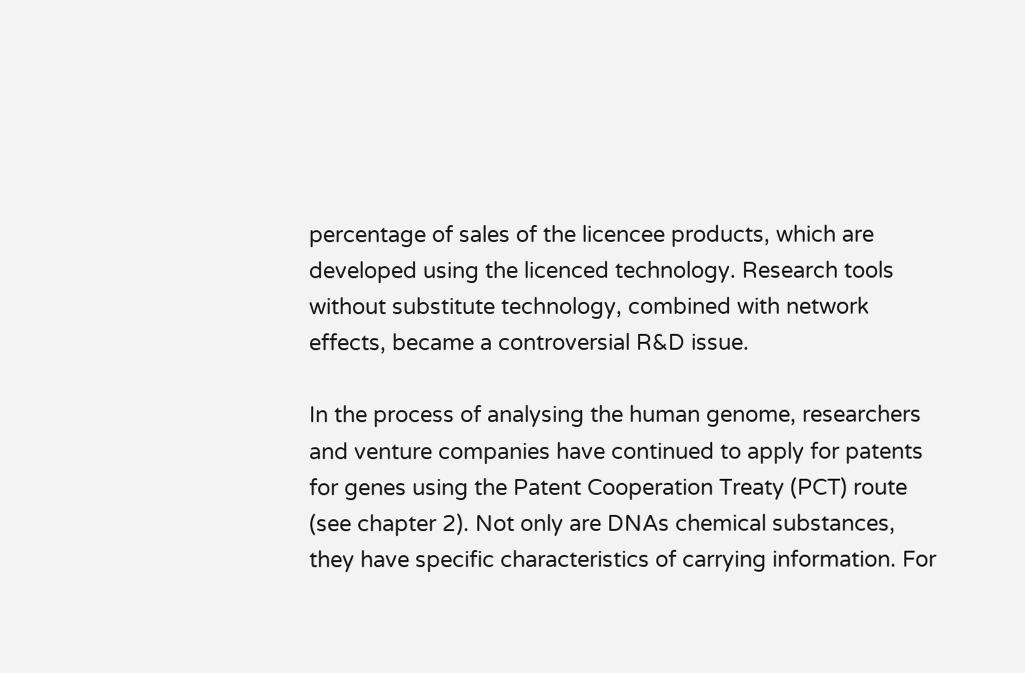percentage of sales of the licencee products, which are developed using the licenced technology. Research tools without substitute technology, combined with network effects, became a controversial R&D issue.

In the process of analysing the human genome, researchers and venture companies have continued to apply for patents for genes using the Patent Cooperation Treaty (PCT) route (see chapter 2). Not only are DNAs chemical substances, they have specific characteristics of carrying information. For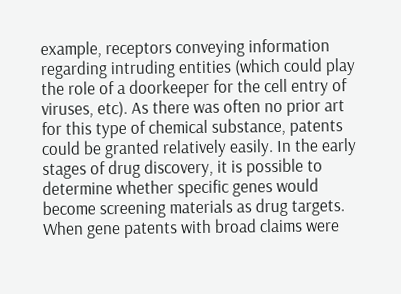example, receptors conveying information regarding intruding entities (which could play the role of a doorkeeper for the cell entry of viruses, etc). As there was often no prior art for this type of chemical substance, patents could be granted relatively easily. In the early stages of drug discovery, it is possible to determine whether specific genes would become screening materials as drug targets. When gene patents with broad claims were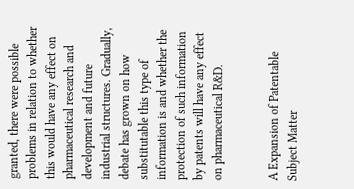granted, there were possible problems in relation to whether this would have any effect on pharmaceutical research and development and future industrial structures. Gradually, debate has grown on how substitutable this type of information is and whether the protection of such information by patents will have any effect on pharmaceutical R&D.


A Expansion of Patentable Subject Matter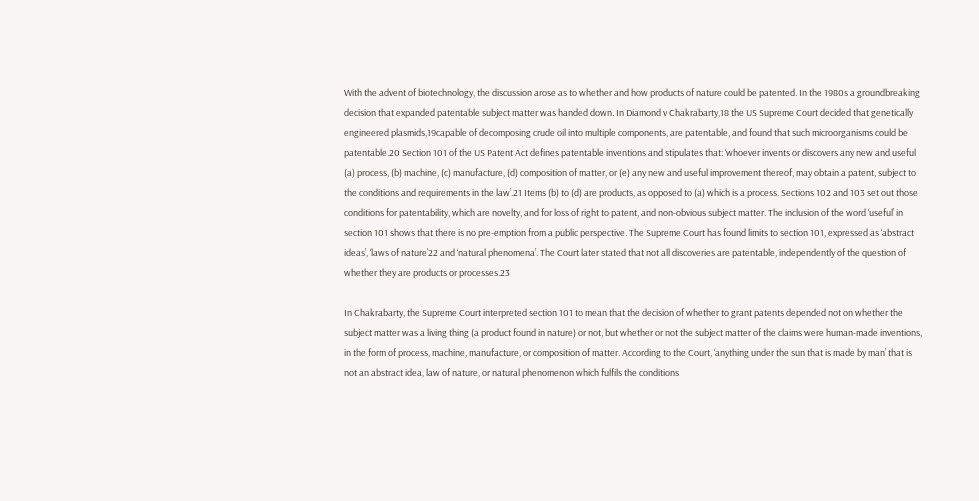With the advent of biotechnology, the discussion arose as to whether and how products of nature could be patented. In the 1980s a groundbreaking decision that expanded patentable subject matter was handed down. In Diamond v Chakrabarty,18 the US Supreme Court decided that genetically engineered plasmids,19capable of decomposing crude oil into multiple components, are patentable, and found that such microorganisms could be patentable.20 Section 101 of the US Patent Act defines patentable inventions and stipulates that: ‘whoever invents or discovers any new and useful (a) process, (b) machine, (c) manufacture, (d) composition of matter, or (e) any new and useful improvement thereof, may obtain a patent, subject to the conditions and requirements in the law’.21 Items (b) to (d) are products, as opposed to (a) which is a process. Sections 102 and 103 set out those conditions for patentability, which are novelty, and for loss of right to patent, and non-obvious subject matter. The inclusion of the word ‘useful’ in section 101 shows that there is no pre-emption from a public perspective. The Supreme Court has found limits to section 101, expressed as ‘abstract ideas’, ‘laws of nature’22 and ‘natural phenomena’. The Court later stated that not all discoveries are patentable, independently of the question of whether they are products or processes.23

In Chakrabarty, the Supreme Court interpreted section 101 to mean that the decision of whether to grant patents depended not on whether the subject matter was a living thing (a product found in nature) or not, but whether or not the subject matter of the claims were human-made inventions, in the form of process, machine, manufacture, or composition of matter. According to the Court, ‘anything under the sun that is made by man’ that is not an abstract idea, law of nature, or natural phenomenon which fulfils the conditions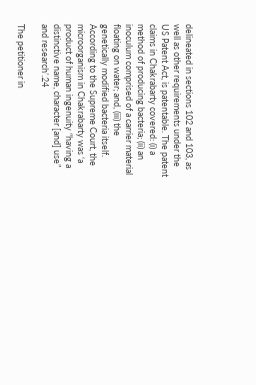delineated in sections 102 and 103, as well as other requirements under the US Patent Act, is patentable. The patent claims in Chakrabarty covered: (i) a method of producing bacteria; (ii) an inoculum comprised of a carrier material floating on water; and, (iii) the genetically modified bacteria itself. According to the Supreme Court, the microorganism in Chakrabarty was ‘a product of human ingenuity “having a distinctive name, character [and] use” and research’.24

The petitioner in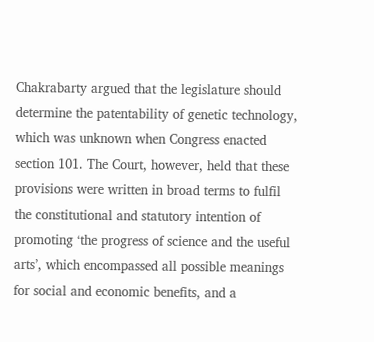Chakrabarty argued that the legislature should determine the patentability of genetic technology, which was unknown when Congress enacted section 101. The Court, however, held that these provisions were written in broad terms to fulfil the constitutional and statutory intention of promoting ‘the progress of science and the useful arts’, which encompassed all possible meanings for social and economic benefits, and a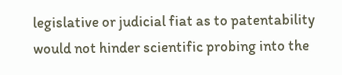legislative or judicial fiat as to patentability would not hinder scientific probing into the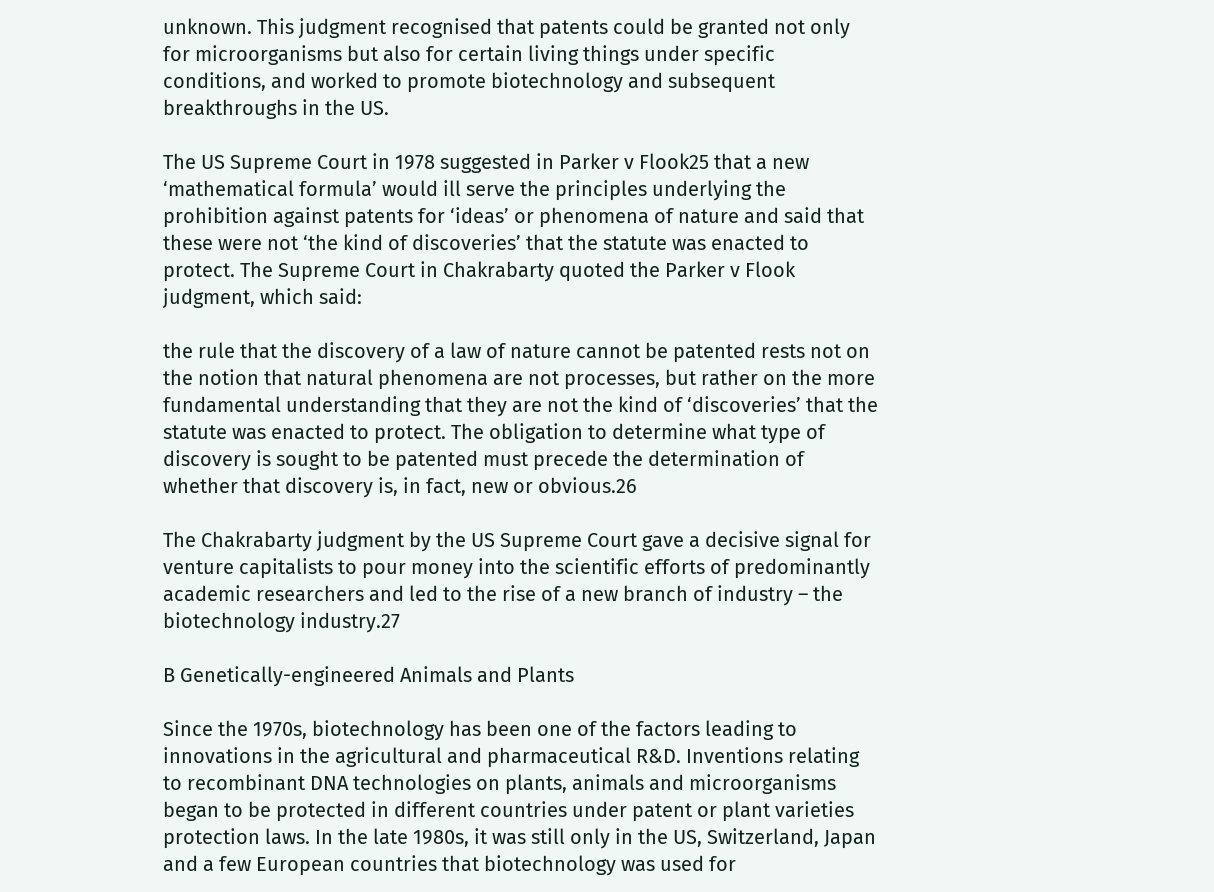unknown. This judgment recognised that patents could be granted not only for microorganisms but also for certain living things under specific conditions, and worked to promote biotechnology and subsequent breakthroughs in the US.

The US Supreme Court in 1978 suggested in Parker v Flook25 that a new ‘mathematical formula’ would ill serve the principles underlying the prohibition against patents for ‘ideas’ or phenomena of nature and said that these were not ‘the kind of discoveries’ that the statute was enacted to protect. The Supreme Court in Chakrabarty quoted the Parker v Flook judgment, which said:

the rule that the discovery of a law of nature cannot be patented rests not on the notion that natural phenomena are not processes, but rather on the more fundamental understanding that they are not the kind of ‘discoveries’ that the statute was enacted to protect. The obligation to determine what type of discovery is sought to be patented must precede the determination of whether that discovery is, in fact, new or obvious.26

The Chakrabarty judgment by the US Supreme Court gave a decisive signal for venture capitalists to pour money into the scientific efforts of predominantly academic researchers and led to the rise of a new branch of industry – the biotechnology industry.27

B Genetically-engineered Animals and Plants

Since the 1970s, biotechnology has been one of the factors leading to innovations in the agricultural and pharmaceutical R&D. Inventions relating to recombinant DNA technologies on plants, animals and microorganisms began to be protected in different countries under patent or plant varieties protection laws. In the late 1980s, it was still only in the US, Switzerland, Japan and a few European countries that biotechnology was used for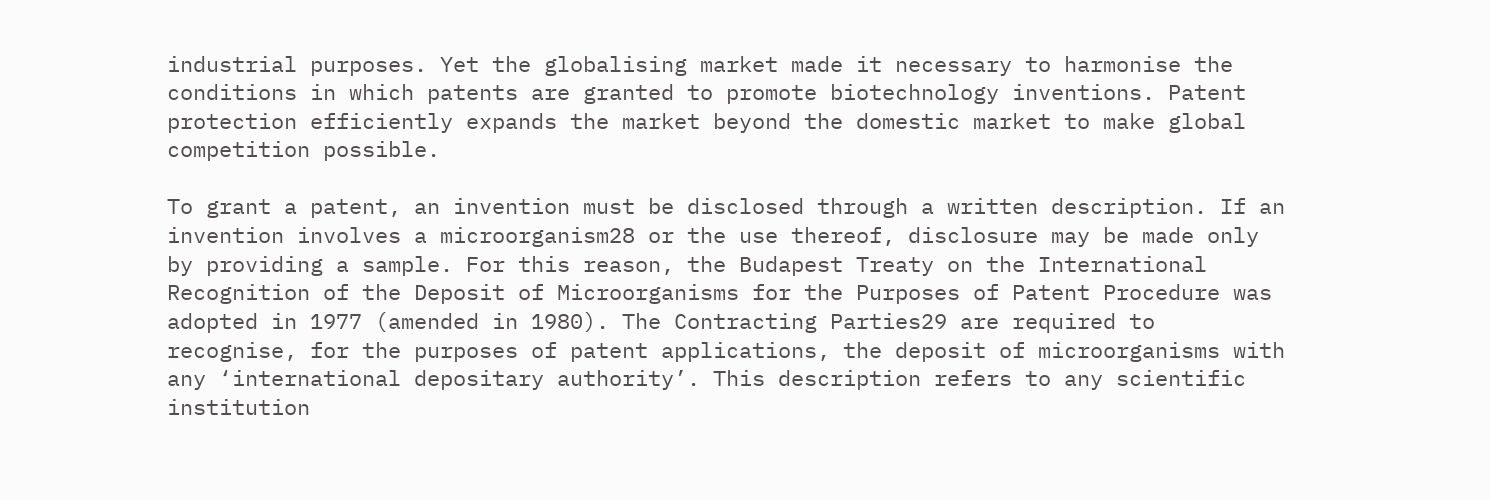industrial purposes. Yet the globalising market made it necessary to harmonise the conditions in which patents are granted to promote biotechnology inventions. Patent protection efficiently expands the market beyond the domestic market to make global competition possible.

To grant a patent, an invention must be disclosed through a written description. If an invention involves a microorganism28 or the use thereof, disclosure may be made only by providing a sample. For this reason, the Budapest Treaty on the International Recognition of the Deposit of Microorganisms for the Purposes of Patent Procedure was adopted in 1977 (amended in 1980). The Contracting Parties29 are required to recognise, for the purposes of patent applications, the deposit of microorganisms with any ‘international depositary authority’. This description refers to any scientific institution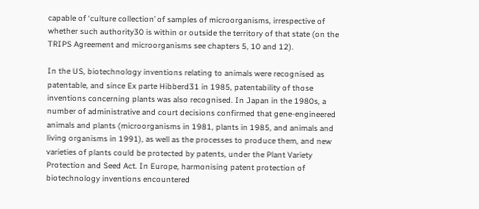capable of ‘culture collection’ of samples of microorganisms, irrespective of whether such authority30 is within or outside the territory of that state (on the TRIPS Agreement and microorganisms see chapters 5, 10 and 12).

In the US, biotechnology inventions relating to animals were recognised as patentable, and since Ex parte Hibberd31 in 1985, patentability of those inventions concerning plants was also recognised. In Japan in the 1980s, a number of administrative and court decisions confirmed that gene-engineered animals and plants (microorganisms in 1981, plants in 1985, and animals and living organisms in 1991), as well as the processes to produce them, and new varieties of plants could be protected by patents, under the Plant Variety Protection and Seed Act. In Europe, harmonising patent protection of biotechnology inventions encountered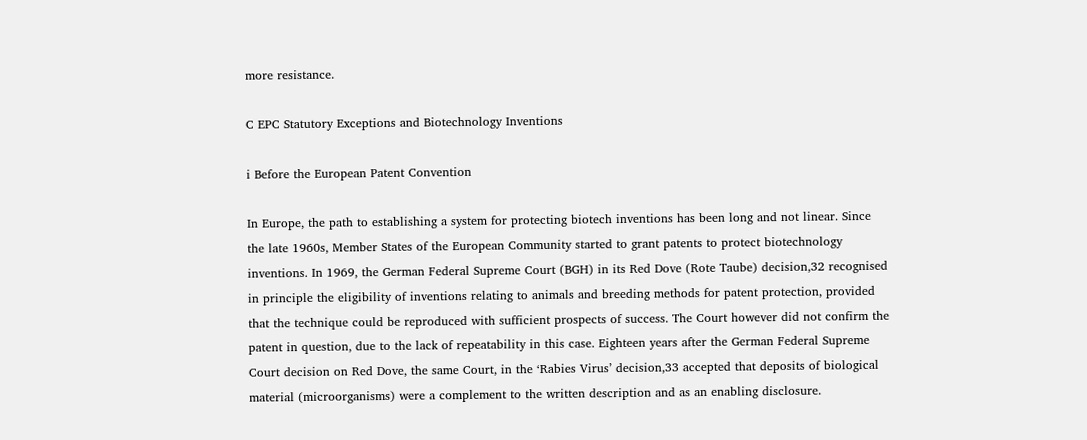more resistance.

C EPC Statutory Exceptions and Biotechnology Inventions

i Before the European Patent Convention

In Europe, the path to establishing a system for protecting biotech inventions has been long and not linear. Since the late 1960s, Member States of the European Community started to grant patents to protect biotechnology inventions. In 1969, the German Federal Supreme Court (BGH) in its Red Dove (Rote Taube) decision,32 recognised in principle the eligibility of inventions relating to animals and breeding methods for patent protection, provided that the technique could be reproduced with sufficient prospects of success. The Court however did not confirm the patent in question, due to the lack of repeatability in this case. Eighteen years after the German Federal Supreme Court decision on Red Dove, the same Court, in the ‘Rabies Virus’ decision,33 accepted that deposits of biological material (microorganisms) were a complement to the written description and as an enabling disclosure.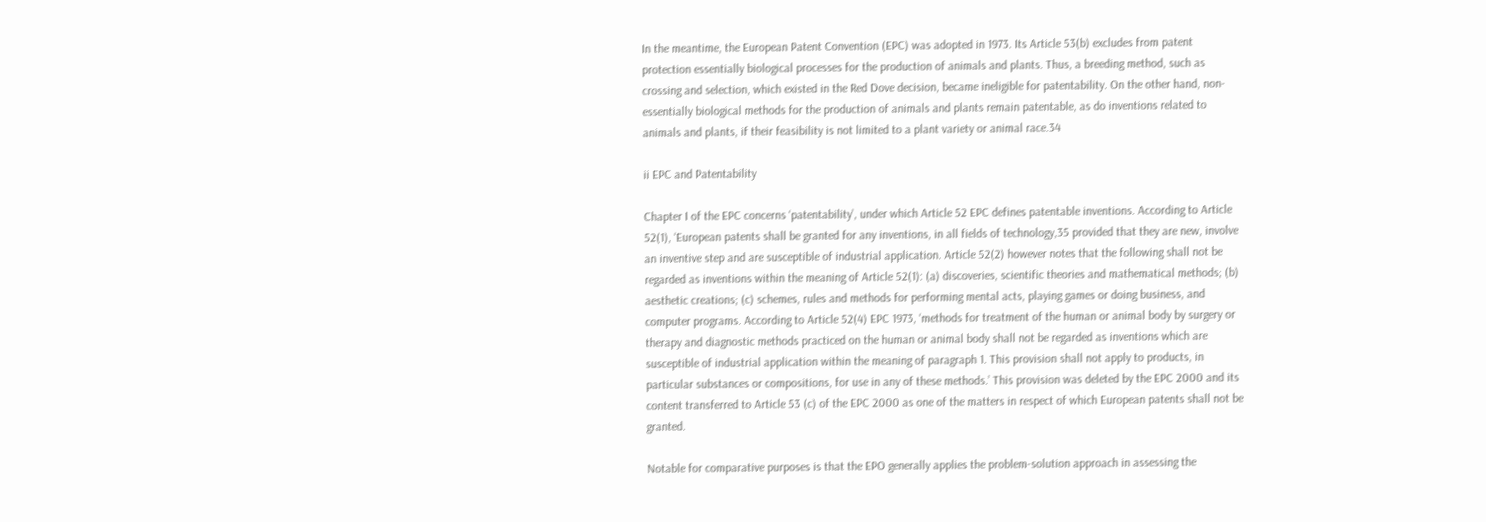In the meantime, the European Patent Convention (EPC) was adopted in 1973. Its Article 53(b) excludes from patent protection essentially biological processes for the production of animals and plants. Thus, a breeding method, such as crossing and selection, which existed in the Red Dove decision, became ineligible for patentability. On the other hand, non-essentially biological methods for the production of animals and plants remain patentable, as do inventions related to animals and plants, if their feasibility is not limited to a plant variety or animal race.34

ii EPC and Patentability

Chapter I of the EPC concerns ‘patentability’, under which Article 52 EPC defines patentable inventions. According to Article 52(1), ‘European patents shall be granted for any inventions, in all fields of technology,35 provided that they are new, involve an inventive step and are susceptible of industrial application. Article 52(2) however notes that the following shall not be regarded as inventions within the meaning of Article 52(1): (a) discoveries, scientific theories and mathematical methods; (b) aesthetic creations; (c) schemes, rules and methods for performing mental acts, playing games or doing business, and computer programs. According to Article 52(4) EPC 1973, ‘methods for treatment of the human or animal body by surgery or therapy and diagnostic methods practiced on the human or animal body shall not be regarded as inventions which are susceptible of industrial application within the meaning of paragraph 1. This provision shall not apply to products, in particular substances or compositions, for use in any of these methods.’ This provision was deleted by the EPC 2000 and its content transferred to Article 53 (c) of the EPC 2000 as one of the matters in respect of which European patents shall not be granted.

Notable for comparative purposes is that the EPO generally applies the problem-solution approach in assessing the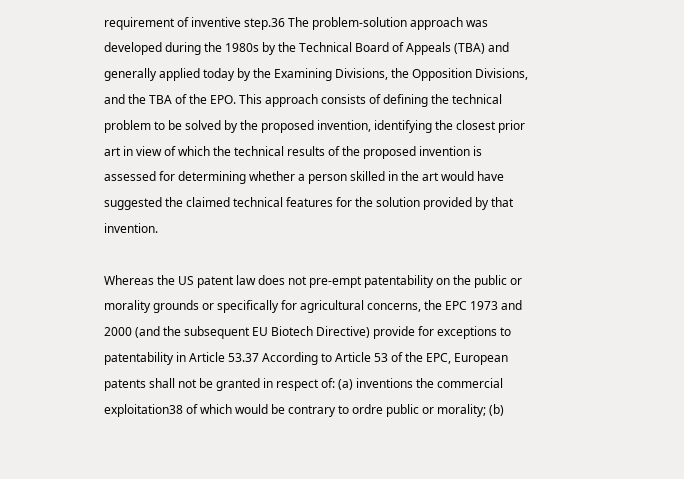requirement of inventive step.36 The problem-solution approach was developed during the 1980s by the Technical Board of Appeals (TBA) and generally applied today by the Examining Divisions, the Opposition Divisions, and the TBA of the EPO. This approach consists of defining the technical problem to be solved by the proposed invention, identifying the closest prior art in view of which the technical results of the proposed invention is assessed for determining whether a person skilled in the art would have suggested the claimed technical features for the solution provided by that invention.

Whereas the US patent law does not pre-empt patentability on the public or morality grounds or specifically for agricultural concerns, the EPC 1973 and 2000 (and the subsequent EU Biotech Directive) provide for exceptions to patentability in Article 53.37 According to Article 53 of the EPC, European patents shall not be granted in respect of: (a) inventions the commercial exploitation38 of which would be contrary to ordre public or morality; (b)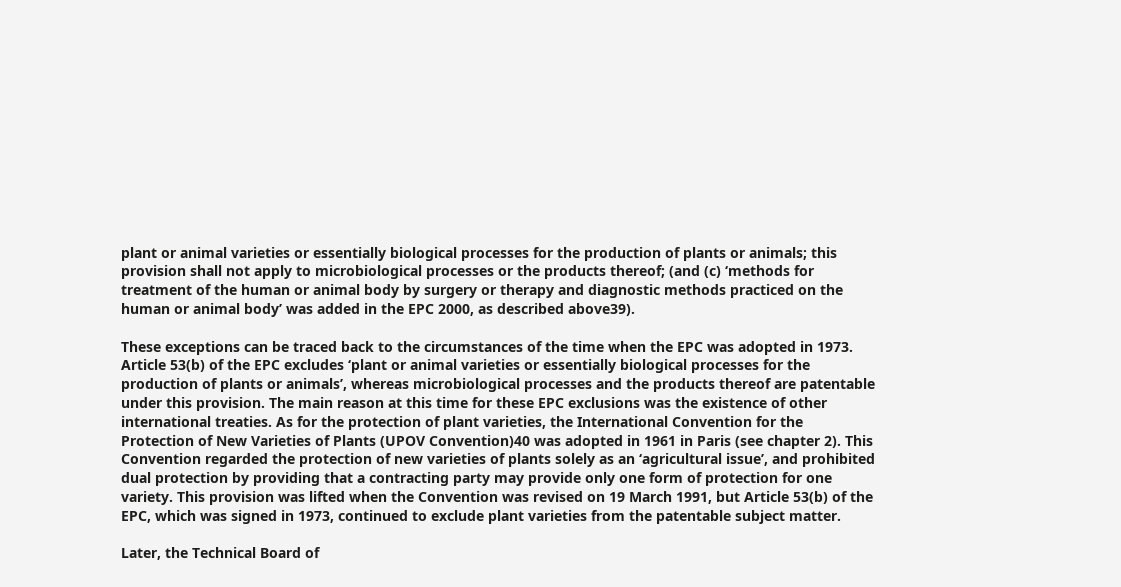plant or animal varieties or essentially biological processes for the production of plants or animals; this provision shall not apply to microbiological processes or the products thereof; (and (c) ‘methods for treatment of the human or animal body by surgery or therapy and diagnostic methods practiced on the human or animal body’ was added in the EPC 2000, as described above39).

These exceptions can be traced back to the circumstances of the time when the EPC was adopted in 1973. Article 53(b) of the EPC excludes ‘plant or animal varieties or essentially biological processes for the production of plants or animals’, whereas microbiological processes and the products thereof are patentable under this provision. The main reason at this time for these EPC exclusions was the existence of other international treaties. As for the protection of plant varieties, the International Convention for the Protection of New Varieties of Plants (UPOV Convention)40 was adopted in 1961 in Paris (see chapter 2). This Convention regarded the protection of new varieties of plants solely as an ‘agricultural issue’, and prohibited dual protection by providing that a contracting party may provide only one form of protection for one variety. This provision was lifted when the Convention was revised on 19 March 1991, but Article 53(b) of the EPC, which was signed in 1973, continued to exclude plant varieties from the patentable subject matter.

Later, the Technical Board of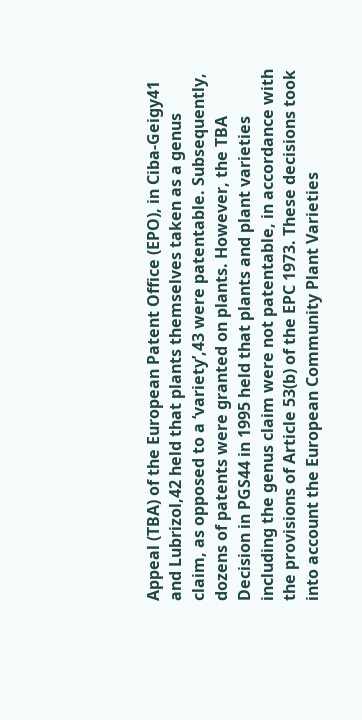Appeal (TBA) of the European Patent Office (EPO), in Ciba-Geigy41 and Lubrizol,42 held that plants themselves taken as a genus claim, as opposed to a ‘variety’,43 were patentable. Subsequently, dozens of patents were granted on plants. However, the TBA Decision in PGS44 in 1995 held that plants and plant varieties including the genus claim were not patentable, in accordance with the provisions of Article 53(b) of the EPC 1973. These decisions took into account the European Community Plant Varieties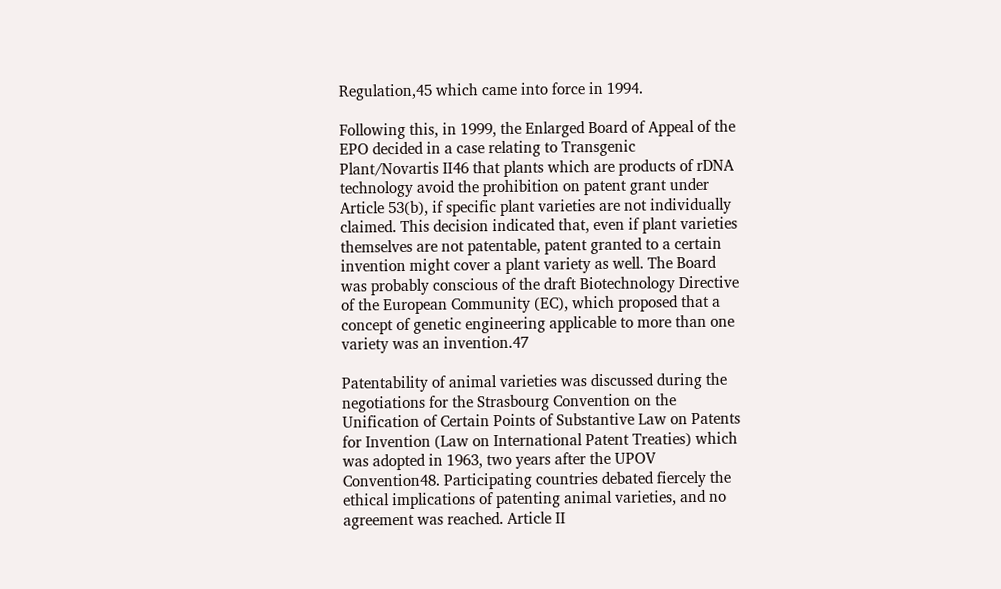Regulation,45 which came into force in 1994.

Following this, in 1999, the Enlarged Board of Appeal of the EPO decided in a case relating to Transgenic Plant/Novartis II46 that plants which are products of rDNA technology avoid the prohibition on patent grant under Article 53(b), if specific plant varieties are not individually claimed. This decision indicated that, even if plant varieties themselves are not patentable, patent granted to a certain invention might cover a plant variety as well. The Board was probably conscious of the draft Biotechnology Directive of the European Community (EC), which proposed that a concept of genetic engineering applicable to more than one variety was an invention.47

Patentability of animal varieties was discussed during the negotiations for the Strasbourg Convention on the Unification of Certain Points of Substantive Law on Patents for Invention (Law on International Patent Treaties) which was adopted in 1963, two years after the UPOV Convention48. Participating countries debated fiercely the ethical implications of patenting animal varieties, and no agreement was reached. Article II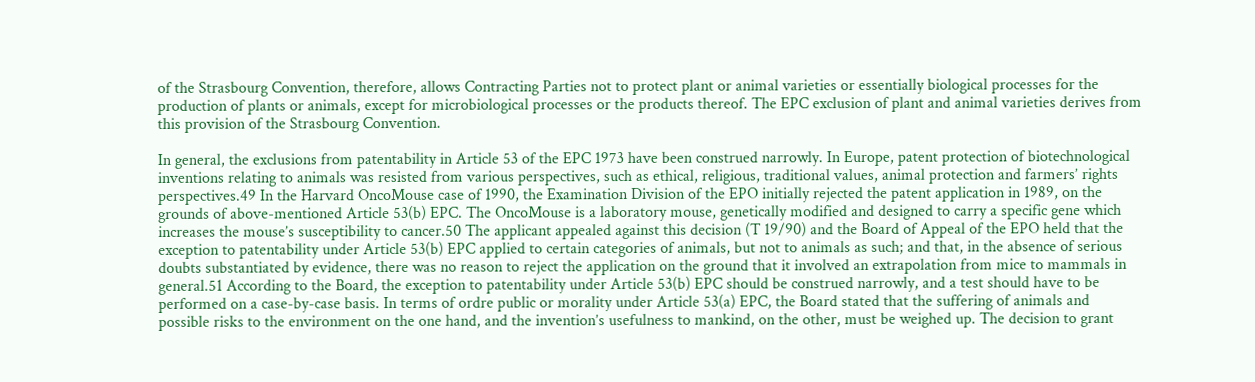of the Strasbourg Convention, therefore, allows Contracting Parties not to protect plant or animal varieties or essentially biological processes for the production of plants or animals, except for microbiological processes or the products thereof. The EPC exclusion of plant and animal varieties derives from this provision of the Strasbourg Convention.

In general, the exclusions from patentability in Article 53 of the EPC 1973 have been construed narrowly. In Europe, patent protection of biotechnological inventions relating to animals was resisted from various perspectives, such as ethical, religious, traditional values, animal protection and farmers’ rights perspectives.49 In the Harvard OncoMouse case of 1990, the Examination Division of the EPO initially rejected the patent application in 1989, on the grounds of above-mentioned Article 53(b) EPC. The OncoMouse is a laboratory mouse, genetically modified and designed to carry a specific gene which increases the mouse’s susceptibility to cancer.50 The applicant appealed against this decision (T 19/90) and the Board of Appeal of the EPO held that the exception to patentability under Article 53(b) EPC applied to certain categories of animals, but not to animals as such; and that, in the absence of serious doubts substantiated by evidence, there was no reason to reject the application on the ground that it involved an extrapolation from mice to mammals in general.51 According to the Board, the exception to patentability under Article 53(b) EPC should be construed narrowly, and a test should have to be performed on a case-by-case basis. In terms of ordre public or morality under Article 53(a) EPC, the Board stated that the suffering of animals and possible risks to the environment on the one hand, and the invention’s usefulness to mankind, on the other, must be weighed up. The decision to grant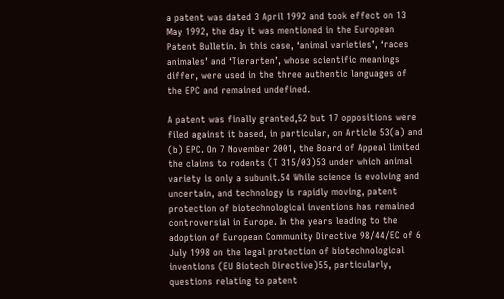a patent was dated 3 April 1992 and took effect on 13 May 1992, the day it was mentioned in the European Patent Bulletin. In this case, ‘animal varieties’, ‘races animales’ and ‘Tierarten’, whose scientific meanings differ, were used in the three authentic languages of the EPC and remained undefined.

A patent was finally granted,52 but 17 oppositions were filed against it based, in particular, on Article 53(a) and (b) EPC. On 7 November 2001, the Board of Appeal limited the claims to rodents (T 315/03)53 under which animal variety is only a subunit.54 While science is evolving and uncertain, and technology is rapidly moving, patent protection of biotechnological inventions has remained controversial in Europe. In the years leading to the adoption of European Community Directive 98/44/EC of 6 July 1998 on the legal protection of biotechnological inventions (EU Biotech Directive)55, particularly, questions relating to patent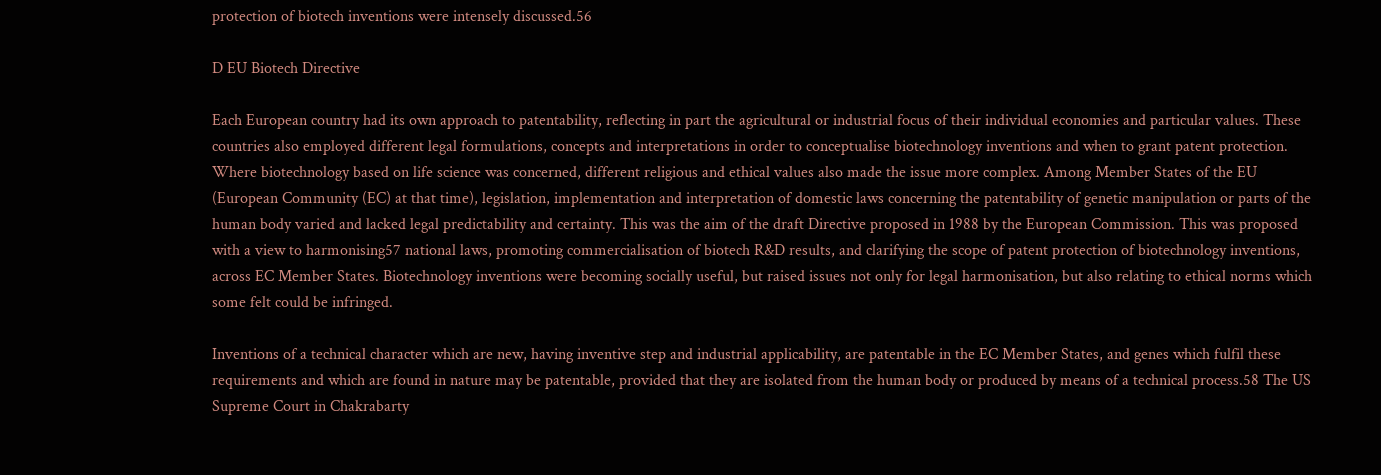protection of biotech inventions were intensely discussed.56

D EU Biotech Directive

Each European country had its own approach to patentability, reflecting in part the agricultural or industrial focus of their individual economies and particular values. These countries also employed different legal formulations, concepts and interpretations in order to conceptualise biotechnology inventions and when to grant patent protection. Where biotechnology based on life science was concerned, different religious and ethical values also made the issue more complex. Among Member States of the EU (European Community (EC) at that time), legislation, implementation and interpretation of domestic laws concerning the patentability of genetic manipulation or parts of the human body varied and lacked legal predictability and certainty. This was the aim of the draft Directive proposed in 1988 by the European Commission. This was proposed with a view to harmonising57 national laws, promoting commercialisation of biotech R&D results, and clarifying the scope of patent protection of biotechnology inventions, across EC Member States. Biotechnology inventions were becoming socially useful, but raised issues not only for legal harmonisation, but also relating to ethical norms which some felt could be infringed.

Inventions of a technical character which are new, having inventive step and industrial applicability, are patentable in the EC Member States, and genes which fulfil these requirements and which are found in nature may be patentable, provided that they are isolated from the human body or produced by means of a technical process.58 The US Supreme Court in Chakrabarty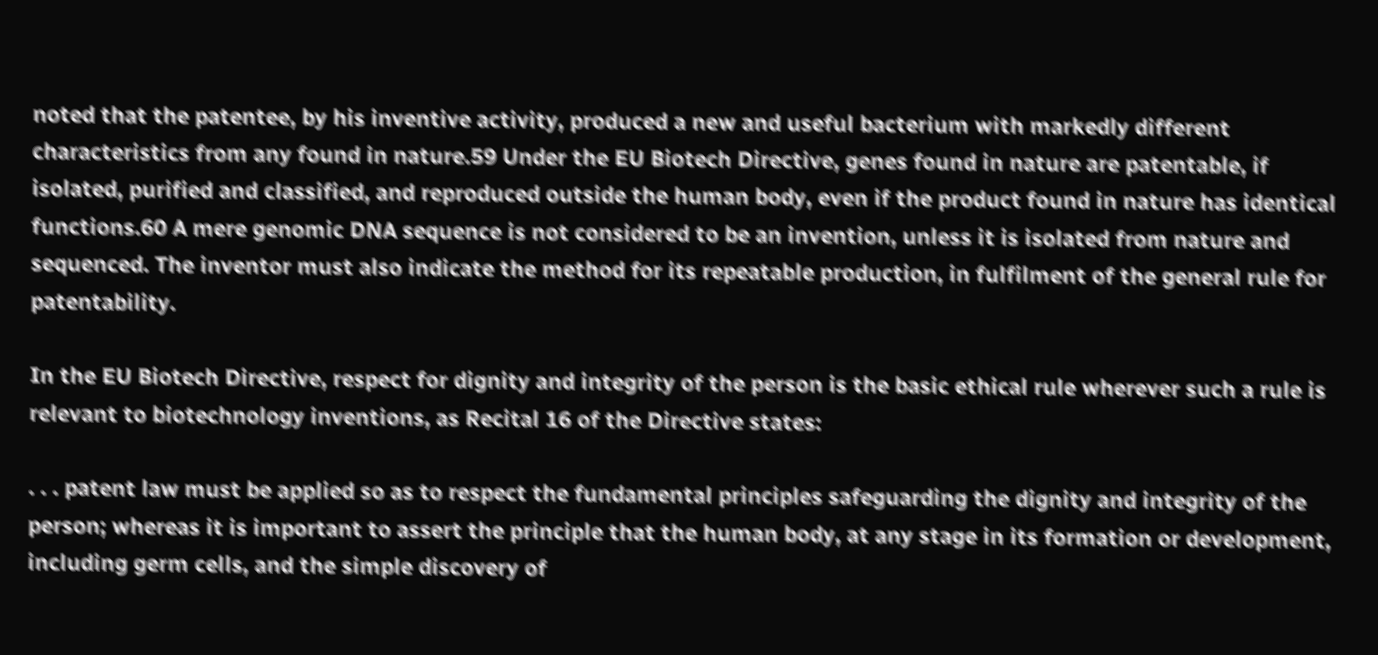noted that the patentee, by his inventive activity, produced a new and useful bacterium with markedly different characteristics from any found in nature.59 Under the EU Biotech Directive, genes found in nature are patentable, if isolated, purified and classified, and reproduced outside the human body, even if the product found in nature has identical functions.60 A mere genomic DNA sequence is not considered to be an invention, unless it is isolated from nature and sequenced. The inventor must also indicate the method for its repeatable production, in fulfilment of the general rule for patentability.

In the EU Biotech Directive, respect for dignity and integrity of the person is the basic ethical rule wherever such a rule is relevant to biotechnology inventions, as Recital 16 of the Directive states:

. . . patent law must be applied so as to respect the fundamental principles safeguarding the dignity and integrity of the person; whereas it is important to assert the principle that the human body, at any stage in its formation or development, including germ cells, and the simple discovery of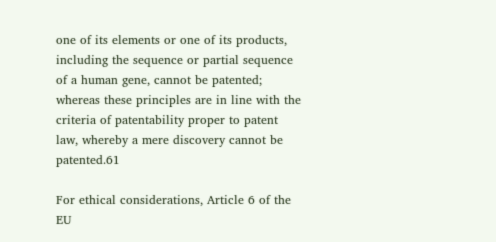one of its elements or one of its products, including the sequence or partial sequence of a human gene, cannot be patented; whereas these principles are in line with the criteria of patentability proper to patent law, whereby a mere discovery cannot be patented.61

For ethical considerations, Article 6 of the EU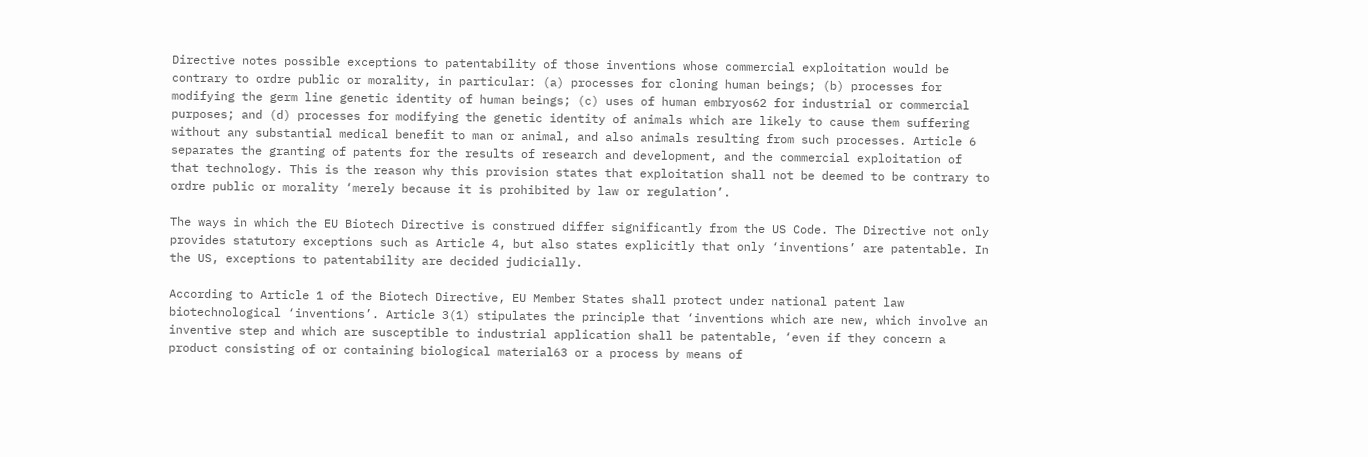Directive notes possible exceptions to patentability of those inventions whose commercial exploitation would be contrary to ordre public or morality, in particular: (a) processes for cloning human beings; (b) processes for modifying the germ line genetic identity of human beings; (c) uses of human embryos62 for industrial or commercial purposes; and (d) processes for modifying the genetic identity of animals which are likely to cause them suffering without any substantial medical benefit to man or animal, and also animals resulting from such processes. Article 6 separates the granting of patents for the results of research and development, and the commercial exploitation of that technology. This is the reason why this provision states that exploitation shall not be deemed to be contrary to ordre public or morality ‘merely because it is prohibited by law or regulation’.

The ways in which the EU Biotech Directive is construed differ significantly from the US Code. The Directive not only provides statutory exceptions such as Article 4, but also states explicitly that only ‘inventions’ are patentable. In the US, exceptions to patentability are decided judicially.

According to Article 1 of the Biotech Directive, EU Member States shall protect under national patent law biotechnological ‘inventions’. Article 3(1) stipulates the principle that ‘inventions which are new, which involve an inventive step and which are susceptible to industrial application shall be patentable, ‘even if they concern a product consisting of or containing biological material63 or a process by means of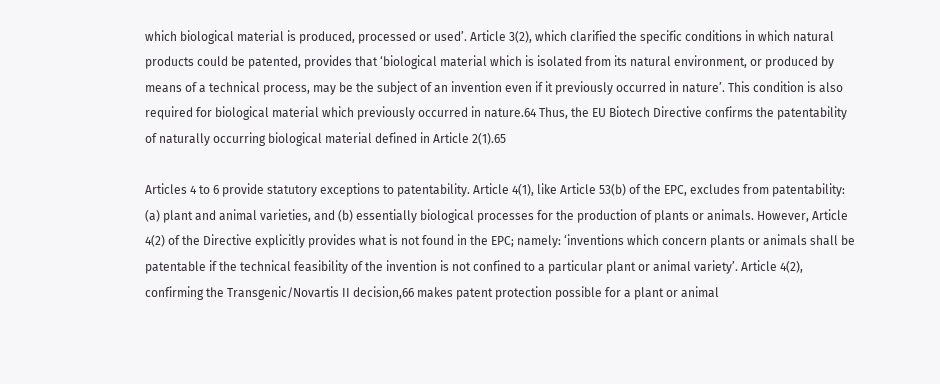which biological material is produced, processed or used’. Article 3(2), which clarified the specific conditions in which natural products could be patented, provides that ‘biological material which is isolated from its natural environment, or produced by means of a technical process, may be the subject of an invention even if it previously occurred in nature’. This condition is also required for biological material which previously occurred in nature.64 Thus, the EU Biotech Directive confirms the patentability of naturally occurring biological material defined in Article 2(1).65

Articles 4 to 6 provide statutory exceptions to patentability. Article 4(1), like Article 53(b) of the EPC, excludes from patentability: (a) plant and animal varieties, and (b) essentially biological processes for the production of plants or animals. However, Article 4(2) of the Directive explicitly provides what is not found in the EPC; namely: ‘inventions which concern plants or animals shall be patentable if the technical feasibility of the invention is not confined to a particular plant or animal variety’. Article 4(2), confirming the Transgenic/Novartis II decision,66 makes patent protection possible for a plant or animal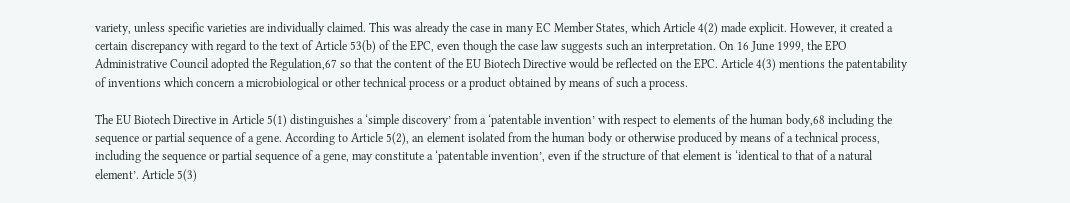variety, unless specific varieties are individually claimed. This was already the case in many EC Member States, which Article 4(2) made explicit. However, it created a certain discrepancy with regard to the text of Article 53(b) of the EPC, even though the case law suggests such an interpretation. On 16 June 1999, the EPO Administrative Council adopted the Regulation,67 so that the content of the EU Biotech Directive would be reflected on the EPC. Article 4(3) mentions the patentability of inventions which concern a microbiological or other technical process or a product obtained by means of such a process.

The EU Biotech Directive in Article 5(1) distinguishes a ‘simple discovery’ from a ‘patentable invention’ with respect to elements of the human body,68 including the sequence or partial sequence of a gene. According to Article 5(2), an element isolated from the human body or otherwise produced by means of a technical process, including the sequence or partial sequence of a gene, may constitute a ‘patentable invention’, even if the structure of that element is ‘identical to that of a natural element’. Article 5(3)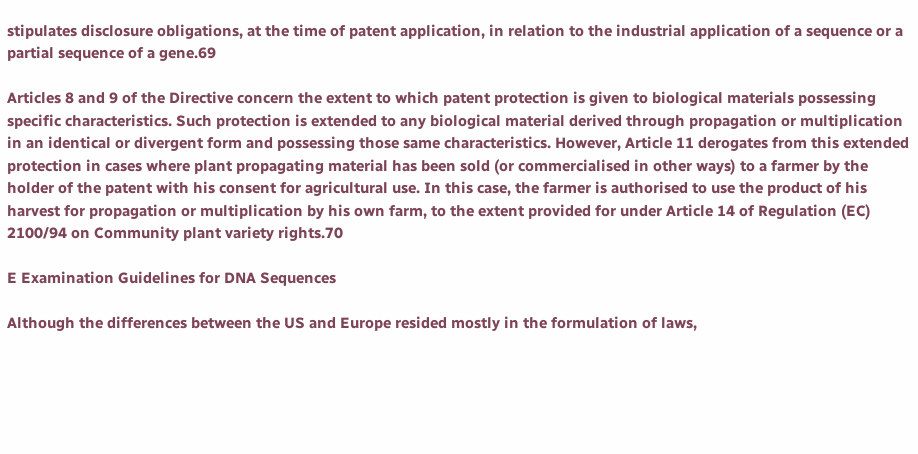stipulates disclosure obligations, at the time of patent application, in relation to the industrial application of a sequence or a partial sequence of a gene.69

Articles 8 and 9 of the Directive concern the extent to which patent protection is given to biological materials possessing specific characteristics. Such protection is extended to any biological material derived through propagation or multiplication in an identical or divergent form and possessing those same characteristics. However, Article 11 derogates from this extended protection in cases where plant propagating material has been sold (or commercialised in other ways) to a farmer by the holder of the patent with his consent for agricultural use. In this case, the farmer is authorised to use the product of his harvest for propagation or multiplication by his own farm, to the extent provided for under Article 14 of Regulation (EC) 2100/94 on Community plant variety rights.70

E Examination Guidelines for DNA Sequences

Although the differences between the US and Europe resided mostly in the formulation of laws,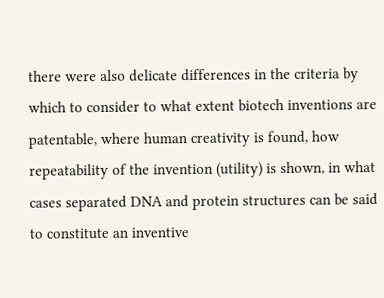there were also delicate differences in the criteria by which to consider to what extent biotech inventions are patentable, where human creativity is found, how repeatability of the invention (utility) is shown, in what cases separated DNA and protein structures can be said to constitute an inventive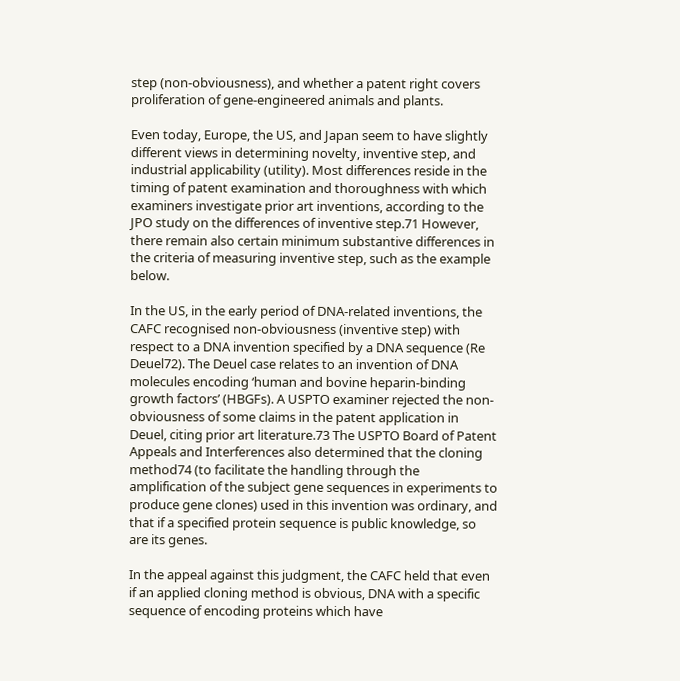step (non-obviousness), and whether a patent right covers proliferation of gene-engineered animals and plants.

Even today, Europe, the US, and Japan seem to have slightly different views in determining novelty, inventive step, and industrial applicability (utility). Most differences reside in the timing of patent examination and thoroughness with which examiners investigate prior art inventions, according to the JPO study on the differences of inventive step.71 However, there remain also certain minimum substantive differences in the criteria of measuring inventive step, such as the example below.

In the US, in the early period of DNA-related inventions, the CAFC recognised non-obviousness (inventive step) with respect to a DNA invention specified by a DNA sequence (Re Deuel72). The Deuel case relates to an invention of DNA molecules encoding ‘human and bovine heparin-binding growth factors’ (HBGFs). A USPTO examiner rejected the non-obviousness of some claims in the patent application in Deuel, citing prior art literature.73 The USPTO Board of Patent Appeals and Interferences also determined that the cloning method74 (to facilitate the handling through the amplification of the subject gene sequences in experiments to produce gene clones) used in this invention was ordinary, and that if a specified protein sequence is public knowledge, so are its genes.

In the appeal against this judgment, the CAFC held that even if an applied cloning method is obvious, DNA with a specific sequence of encoding proteins which have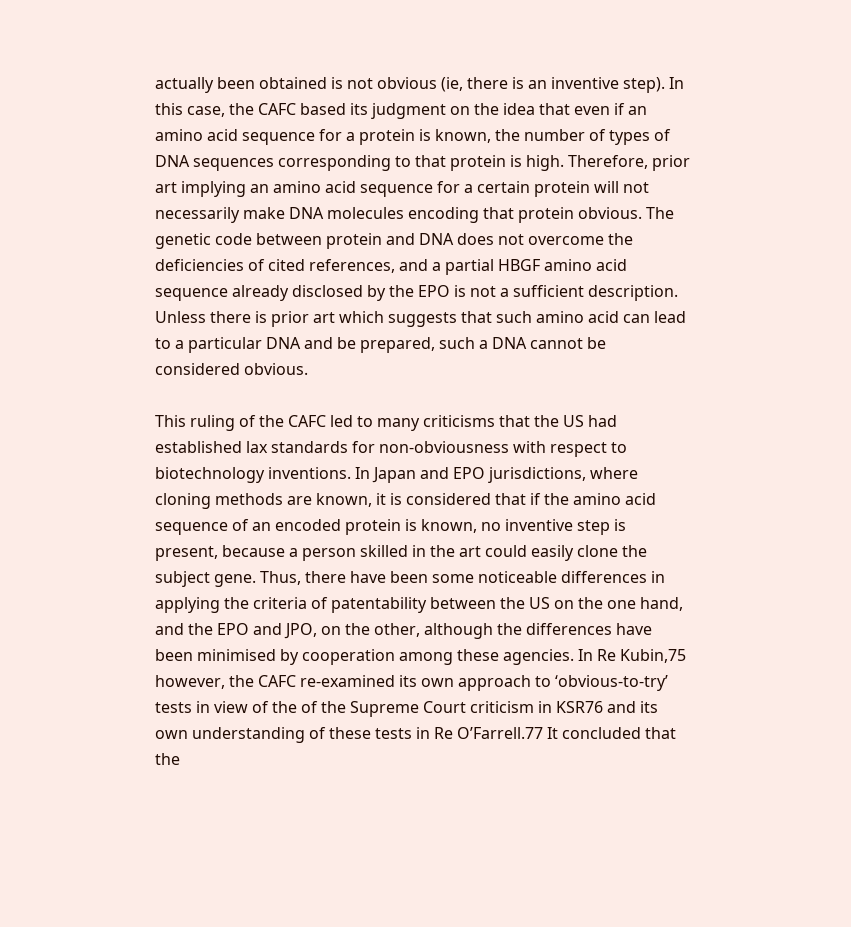actually been obtained is not obvious (ie, there is an inventive step). In this case, the CAFC based its judgment on the idea that even if an amino acid sequence for a protein is known, the number of types of DNA sequences corresponding to that protein is high. Therefore, prior art implying an amino acid sequence for a certain protein will not necessarily make DNA molecules encoding that protein obvious. The genetic code between protein and DNA does not overcome the deficiencies of cited references, and a partial HBGF amino acid sequence already disclosed by the EPO is not a sufficient description. Unless there is prior art which suggests that such amino acid can lead to a particular DNA and be prepared, such a DNA cannot be considered obvious.

This ruling of the CAFC led to many criticisms that the US had established lax standards for non-obviousness with respect to biotechnology inventions. In Japan and EPO jurisdictions, where cloning methods are known, it is considered that if the amino acid sequence of an encoded protein is known, no inventive step is present, because a person skilled in the art could easily clone the subject gene. Thus, there have been some noticeable differences in applying the criteria of patentability between the US on the one hand, and the EPO and JPO, on the other, although the differences have been minimised by cooperation among these agencies. In Re Kubin,75 however, the CAFC re-examined its own approach to ‘obvious-to-try’ tests in view of the of the Supreme Court criticism in KSR76 and its own understanding of these tests in Re O’Farrell.77 It concluded that the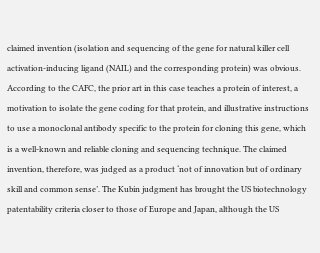claimed invention (isolation and sequencing of the gene for natural killer cell activation-inducing ligand (NAIL) and the corresponding protein) was obvious. According to the CAFC, the prior art in this case teaches a protein of interest, a motivation to isolate the gene coding for that protein, and illustrative instructions to use a monoclonal antibody specific to the protein for cloning this gene, which is a well-known and reliable cloning and sequencing technique. The claimed invention, therefore, was judged as a product ‘not of innovation but of ordinary skill and common sense’. The Kubin judgment has brought the US biotechnology patentability criteria closer to those of Europe and Japan, although the US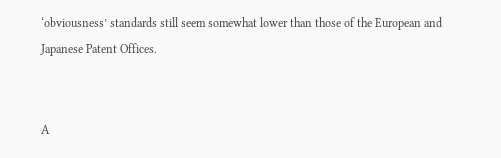‘obviousness’ standards still seem somewhat lower than those of the European and Japanese Patent Offices.


A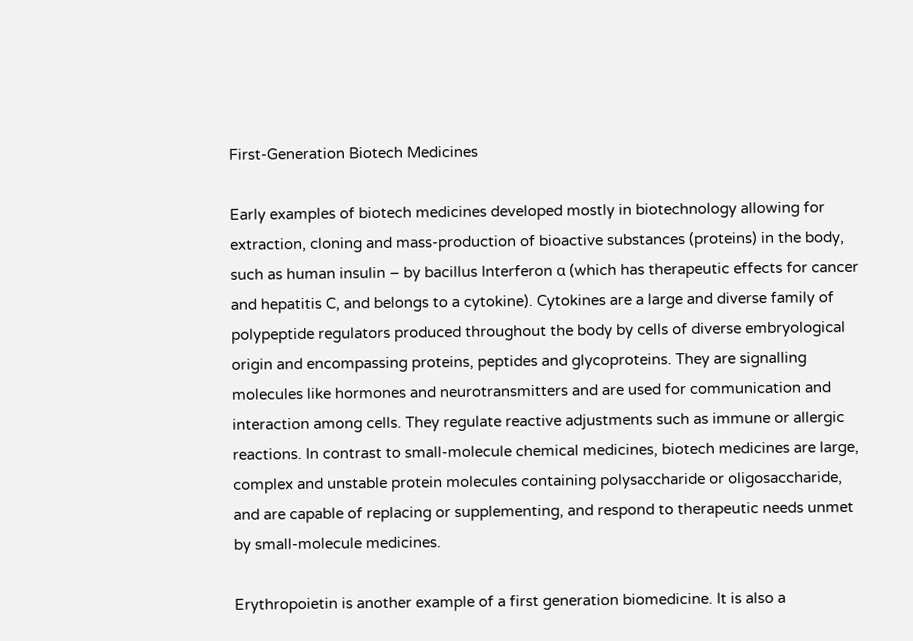First-Generation Biotech Medicines

Early examples of biotech medicines developed mostly in biotechnology allowing for extraction, cloning and mass-production of bioactive substances (proteins) in the body, such as human insulin – by bacillus Interferon α (which has therapeutic effects for cancer and hepatitis C, and belongs to a cytokine). Cytokines are a large and diverse family of polypeptide regulators produced throughout the body by cells of diverse embryological origin and encompassing proteins, peptides and glycoproteins. They are signalling molecules like hormones and neurotransmitters and are used for communication and interaction among cells. They regulate reactive adjustments such as immune or allergic reactions. In contrast to small-molecule chemical medicines, biotech medicines are large, complex and unstable protein molecules containing polysaccharide or oligosaccharide, and are capable of replacing or supplementing, and respond to therapeutic needs unmet by small-molecule medicines.

Erythropoietin is another example of a first generation biomedicine. It is also a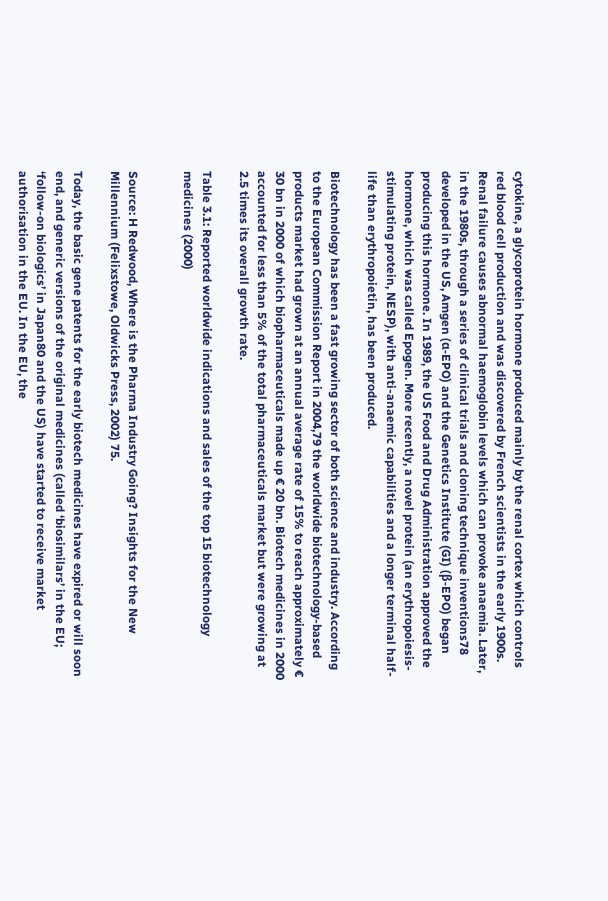cytokine, a glycoprotein hormone produced mainly by the renal cortex which controls red blood cell production and was discovered by French scientists in the early 1900s. Renal failure causes abnormal haemoglobin levels which can provoke anaemia. Later, in the 1980s, through a series of clinical trials and cloning technique inventions78 developed in the US, Amgen (α-EPO) and the Genetics Institute (GI) (β-EPO) began producing this hormone. In 1989, the US Food and Drug Administration approved the hormone, which was called Epogen. More recently, a novel protein (an erythropoiesis-stimulating protein, NESP), with anti-anaemic capabilities and a longer terminal half-life than erythropoietin, has been produced.

Biotechnology has been a fast growing sector of both science and industry. According to the European Commission Report in 2004,79 the worldwide biotechnology-based products market had grown at an annual average rate of 15% to reach approximately € 30 bn in 2000 of which biopharmaceuticals made up € 20 bn. Biotech medicines in 2000 accounted for less than 5% of the total pharmaceuticals market but were growing at 2.5 times its overall growth rate.

Table 3.1: Reported worldwide indications and sales of the top 15 biotechnology medicines (2000)


Source: H Redwood, Where is the Pharma Industry Going? Insights for the New Millennium (Felixstowe, Oldwicks Press, 2002) 75.

Today, the basic gene patents for the early biotech medicines have expired or will soon end, and generic versions of the original medicines (called ‘biosimilars’ in the EU; ‘follow-on biologics’ in Japan80 and the US) have started to receive market authorisation in the EU. In the EU, the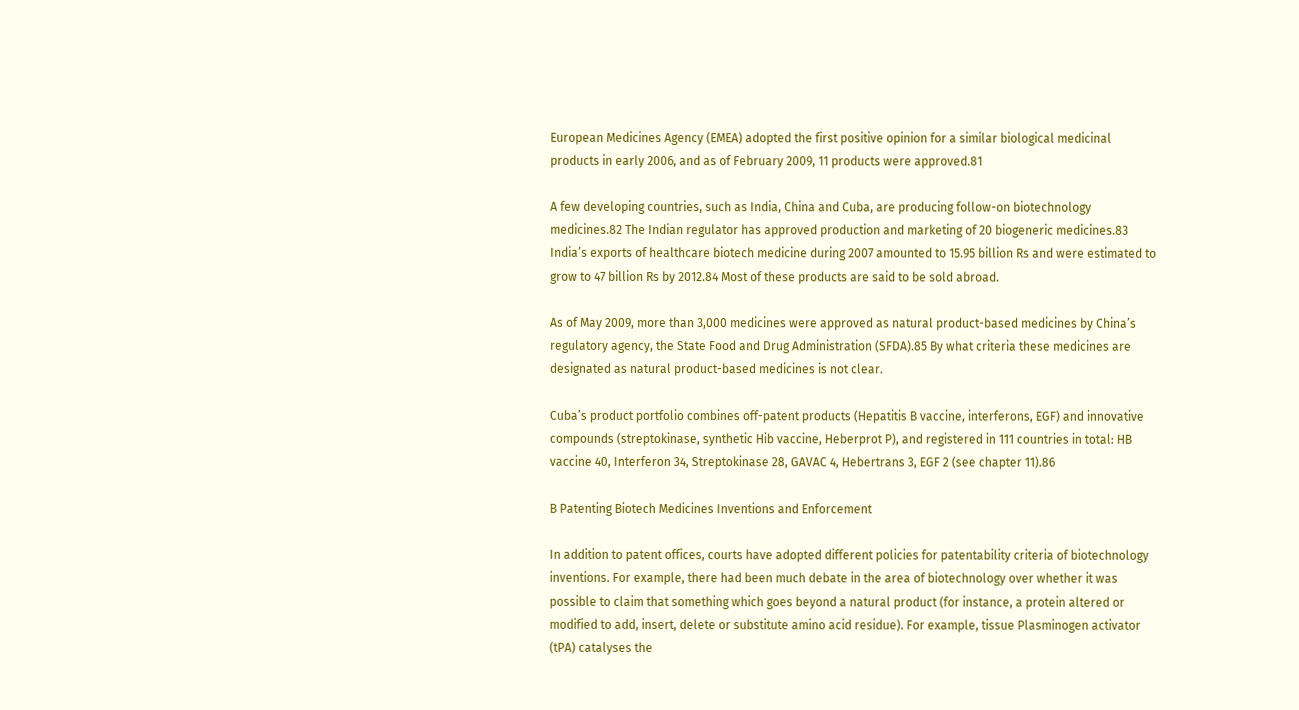European Medicines Agency (EMEA) adopted the first positive opinion for a similar biological medicinal products in early 2006, and as of February 2009, 11 products were approved.81

A few developing countries, such as India, China and Cuba, are producing follow-on biotechnology medicines.82 The Indian regulator has approved production and marketing of 20 biogeneric medicines.83 India’s exports of healthcare biotech medicine during 2007 amounted to 15.95 billion Rs and were estimated to grow to 47 billion Rs by 2012.84 Most of these products are said to be sold abroad.

As of May 2009, more than 3,000 medicines were approved as natural product-based medicines by China’s regulatory agency, the State Food and Drug Administration (SFDA).85 By what criteria these medicines are designated as natural product-based medicines is not clear.

Cuba’s product portfolio combines off-patent products (Hepatitis B vaccine, interferons, EGF) and innovative compounds (streptokinase, synthetic Hib vaccine, Heberprot P), and registered in 111 countries in total: HB vaccine 40, Interferon 34, Streptokinase 28, GAVAC 4, Hebertrans 3, EGF 2 (see chapter 11).86

B Patenting Biotech Medicines Inventions and Enforcement

In addition to patent offices, courts have adopted different policies for patentability criteria of biotechnology inventions. For example, there had been much debate in the area of biotechnology over whether it was possible to claim that something which goes beyond a natural product (for instance, a protein altered or modified to add, insert, delete or substitute amino acid residue). For example, tissue Plasminogen activator (tPA) catalyses the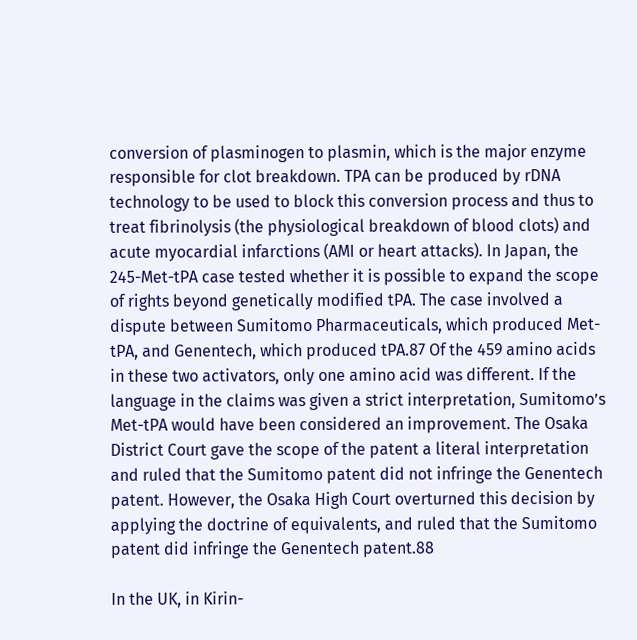conversion of plasminogen to plasmin, which is the major enzyme responsible for clot breakdown. TPA can be produced by rDNA technology to be used to block this conversion process and thus to treat fibrinolysis (the physiological breakdown of blood clots) and acute myocardial infarctions (AMI or heart attacks). In Japan, the 245-Met-tPA case tested whether it is possible to expand the scope of rights beyond genetically modified tPA. The case involved a dispute between Sumitomo Pharmaceuticals, which produced Met-tPA, and Genentech, which produced tPA.87 Of the 459 amino acids in these two activators, only one amino acid was different. If the language in the claims was given a strict interpretation, Sumitomo’s Met-tPA would have been considered an improvement. The Osaka District Court gave the scope of the patent a literal interpretation and ruled that the Sumitomo patent did not infringe the Genentech patent. However, the Osaka High Court overturned this decision by applying the doctrine of equivalents, and ruled that the Sumitomo patent did infringe the Genentech patent.88

In the UK, in Kirin-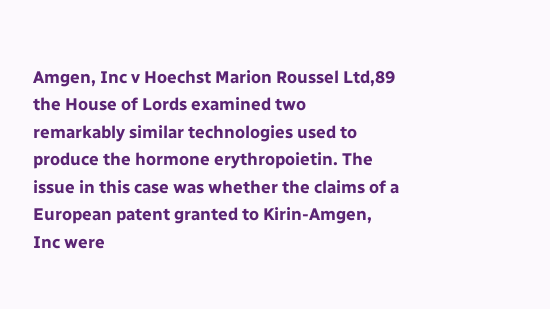Amgen, Inc v Hoechst Marion Roussel Ltd,89 the House of Lords examined two remarkably similar technologies used to produce the hormone erythropoietin. The issue in this case was whether the claims of a European patent granted to Kirin-Amgen, Inc were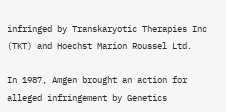infringed by Transkaryotic Therapies Inc (TKT) and Hoechst Marion Roussel Ltd.

In 1987, Amgen brought an action for alleged infringement by Genetics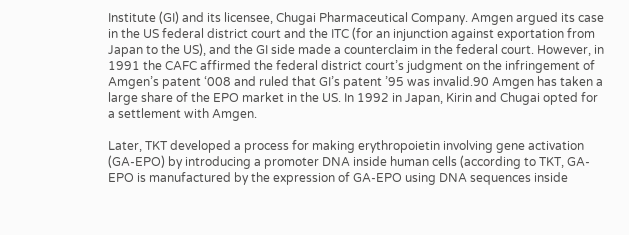Institute (GI) and its licensee, Chugai Pharmaceutical Company. Amgen argued its case in the US federal district court and the ITC (for an injunction against exportation from Japan to the US), and the GI side made a counterclaim in the federal court. However, in 1991 the CAFC affirmed the federal district court’s judgment on the infringement of Amgen’s patent ‘008 and ruled that GI’s patent ’95 was invalid.90 Amgen has taken a large share of the EPO market in the US. In 1992 in Japan, Kirin and Chugai opted for a settlement with Amgen.

Later, TKT developed a process for making erythropoietin involving gene activation (GA-EPO) by introducing a promoter DNA inside human cells (according to TKT, GA-EPO is manufactured by the expression of GA-EPO using DNA sequences inside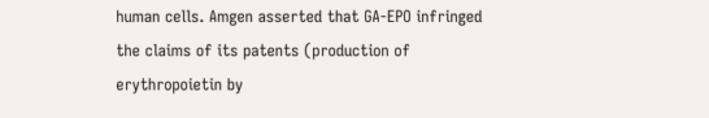human cells. Amgen asserted that GA-EPO infringed the claims of its patents (production of erythropoietin by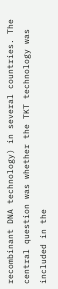recombinant DNA technology) in several countries. The central question was whether the TKT technology was included in the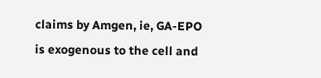claims by Amgen, ie, GA-EPO is exogenous to the cell and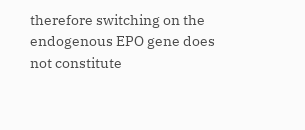therefore switching on the endogenous EPO gene does not constitute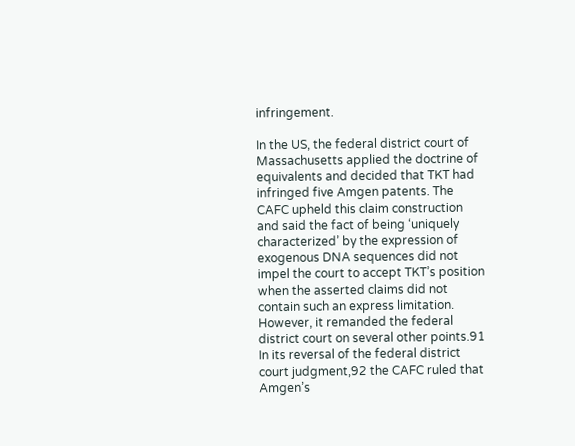infringement.

In the US, the federal district court of Massachusetts applied the doctrine of equivalents and decided that TKT had infringed five Amgen patents. The CAFC upheld this claim construction and said the fact of being ‘uniquely characterized’ by the expression of exogenous DNA sequences did not impel the court to accept TKT’s position when the asserted claims did not contain such an express limitation. However, it remanded the federal district court on several other points.91 In its reversal of the federal district court judgment,92 the CAFC ruled that Amgen’s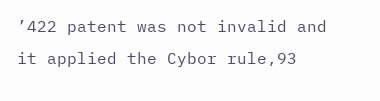’422 patent was not invalid and it applied the Cybor rule,93